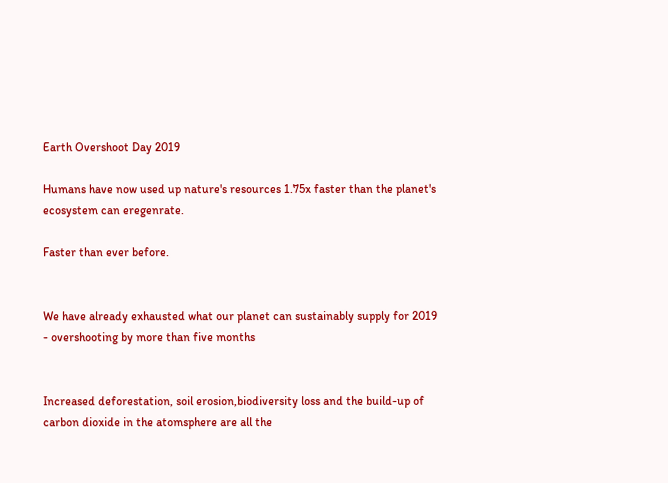Earth Overshoot Day 2019

Humans have now used up nature's resources 1.75x faster than the planet's ecosystem can eregenrate.

Faster than ever before.


We have already exhausted what our planet can sustainably supply for 2019 - overshooting by more than five months


Increased deforestation, soil erosion,biodiversity loss and the build-up of carbon dioxide in the atomsphere are all the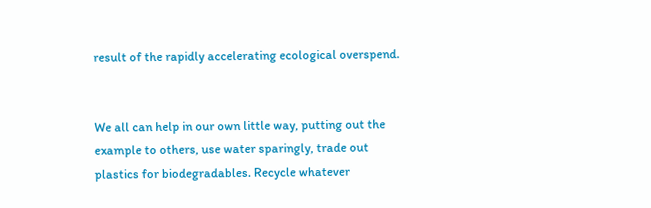result of the rapidly accelerating ecological overspend.


We all can help in our own little way, putting out the example to others, use water sparingly, trade out plastics for biodegradables. Recycle whatever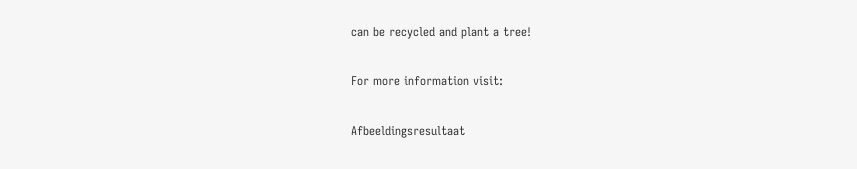can be recycled and plant a tree!

For more information visit:

Afbeeldingsresultaat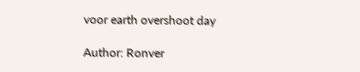voor earth overshoot day

Author: Ronver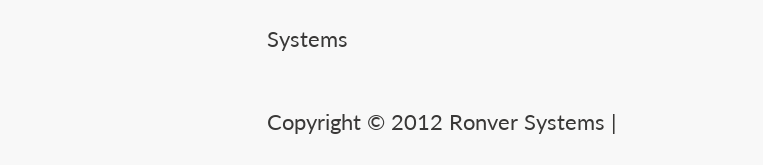Systems

Copyright © 2012 Ronver Systems |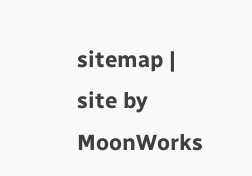sitemap | site by MoonWorks